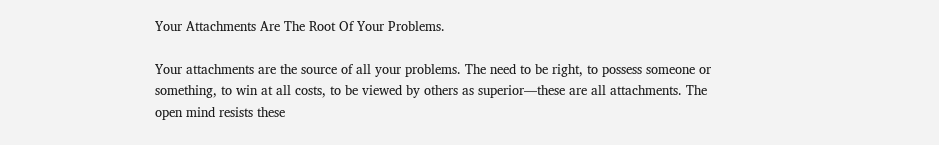Your Attachments Are The Root Of Your Problems.

Your attachments are the source of all your problems. The need to be right, to possess someone or something, to win at all costs, to be viewed by others as superior—these are all attachments. The open mind resists these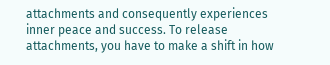attachments and consequently experiences inner peace and success. To release attachments, you have to make a shift in how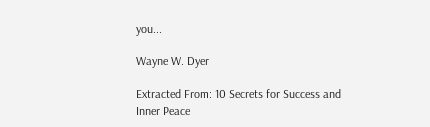you...

Wayne W. Dyer

Extracted From: 10 Secrets for Success and Inner Peace